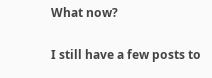What now?

I still have a few posts to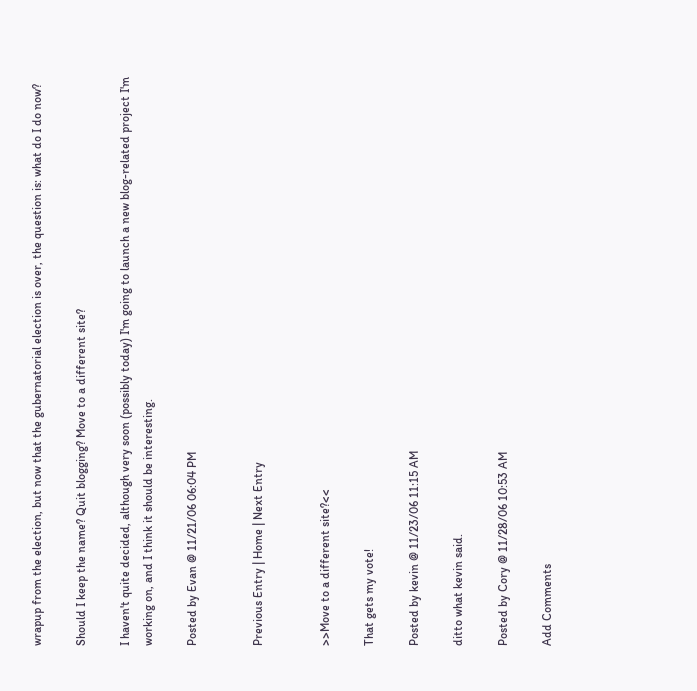wrapup from the election, but now that the gubernatorial election is over, the question is: what do I do now?

Should I keep the name? Quit blogging? Move to a different site?

I haven't quite decided, although very soon (possibly today) I'm going to launch a new blog-related project I'm working on, and I think it should be interesting.

Posted by Evan @ 11/21/06 06:04 PM


Previous Entry | Home | Next Entry


>>Move to a different site?<<

That gets my vote!

Posted by kevin @ 11/23/06 11:15 AM

ditto what kevin said.

Posted by Cory @ 11/28/06 10:53 AM

Add Comments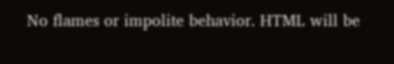No flames or impolite behavior. HTML will be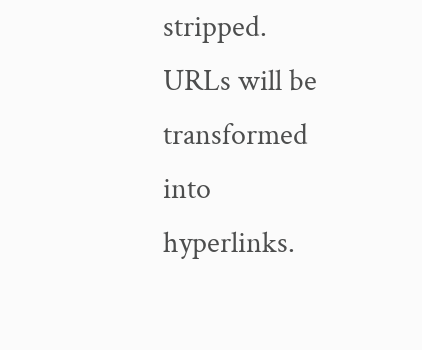stripped. URLs will be transformed into hyperlinks.